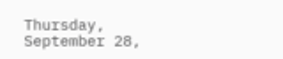Thursday, September 28,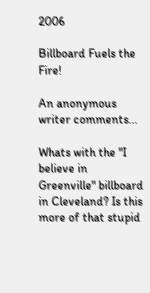2006

Billboard Fuels the Fire!

An anonymous writer comments...

Whats with the "I believe in Greenville" billboard in Cleveland? Is this more of that stupid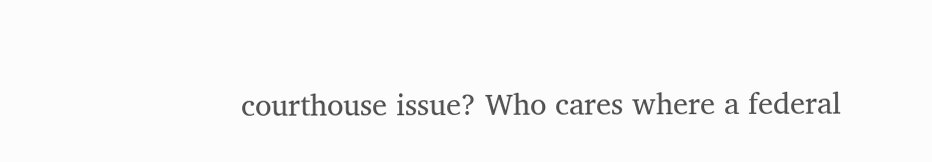courthouse issue? Who cares where a federal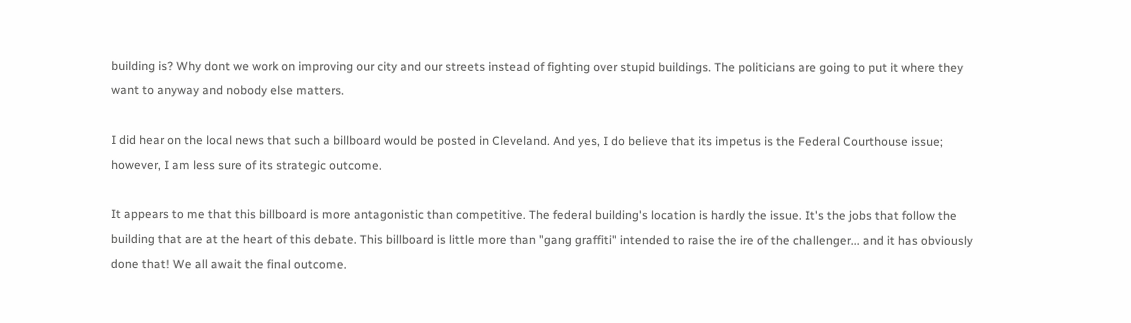building is? Why dont we work on improving our city and our streets instead of fighting over stupid buildings. The politicians are going to put it where they want to anyway and nobody else matters.

I did hear on the local news that such a billboard would be posted in Cleveland. And yes, I do believe that its impetus is the Federal Courthouse issue; however, I am less sure of its strategic outcome.

It appears to me that this billboard is more antagonistic than competitive. The federal building's location is hardly the issue. It's the jobs that follow the building that are at the heart of this debate. This billboard is little more than "gang graffiti" intended to raise the ire of the challenger... and it has obviously done that! We all await the final outcome.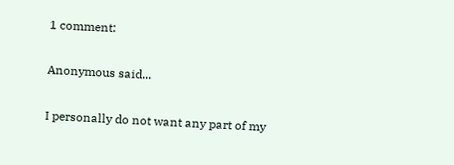1 comment:

Anonymous said...

I personally do not want any part of my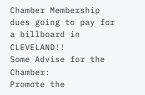Chamber Membership dues going to pay for a billboard in CLEVELAND!!
Some Advise for the Chamber:
Promote the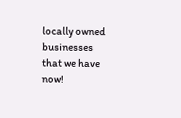locally owned businesses that we have now!